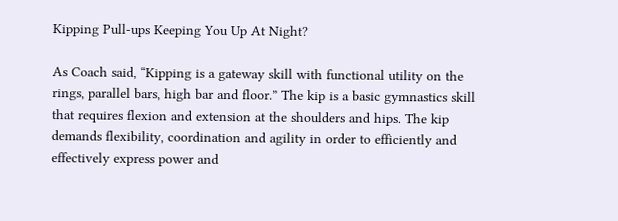Kipping Pull-ups Keeping You Up At Night?

As Coach said, “Kipping is a gateway skill with functional utility on the rings, parallel bars, high bar and floor.” The kip is a basic gymnastics skill that requires flexion and extension at the shoulders and hips. The kip demands flexibility, coordination and agility in order to efficiently and effectively express power and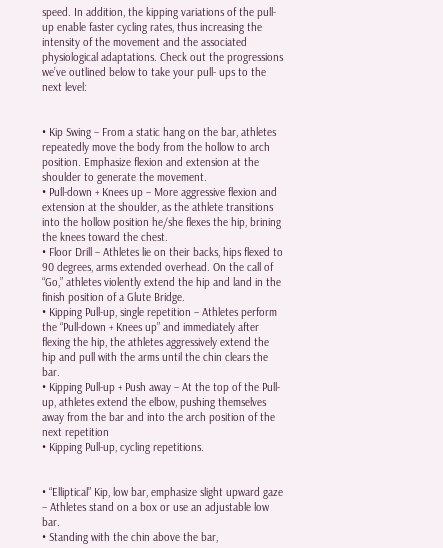speed. In addition, the kipping variations of the pull-up enable faster cycling rates, thus increasing the intensity of the movement and the associated physiological adaptations. Check out the progressions we’ve outlined below to take your pull- ups to the next level:


• Kip Swing – From a static hang on the bar, athletes repeatedly move the body from the hollow to arch position. Emphasize flexion and extension at the shoulder to generate the movement.
• Pull-down + Knees up – More aggressive flexion and extension at the shoulder, as the athlete transitions into the hollow position he/she flexes the hip, brining the knees toward the chest.
• Floor Drill – Athletes lie on their backs, hips flexed to 90 degrees, arms extended overhead. On the call of “Go,” athletes violently extend the hip and land in the finish position of a Glute Bridge.
• Kipping Pull-up, single repetition – Athletes perform the “Pull-down + Knees up” and immediately after flexing the hip, the athletes aggressively extend the hip and pull with the arms until the chin clears the bar.
• Kipping Pull-up + Push away – At the top of the Pull-up, athletes extend the elbow, pushing themselves away from the bar and into the arch position of the next repetition
• Kipping Pull-up, cycling repetitions.


• “Elliptical” Kip, low bar, emphasize slight upward gaze – Athletes stand on a box or use an adjustable low bar.
• Standing with the chin above the bar,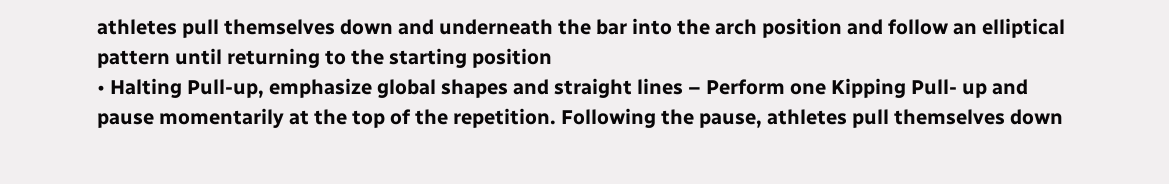athletes pull themselves down and underneath the bar into the arch position and follow an elliptical pattern until returning to the starting position
• Halting Pull-up, emphasize global shapes and straight lines – Perform one Kipping Pull- up and pause momentarily at the top of the repetition. Following the pause, athletes pull themselves down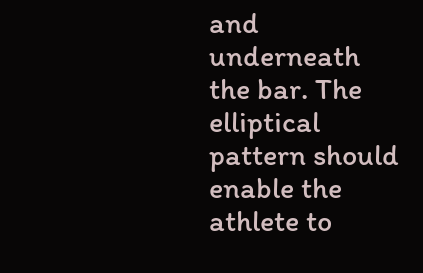and underneath the bar. The elliptical pattern should enable the athlete to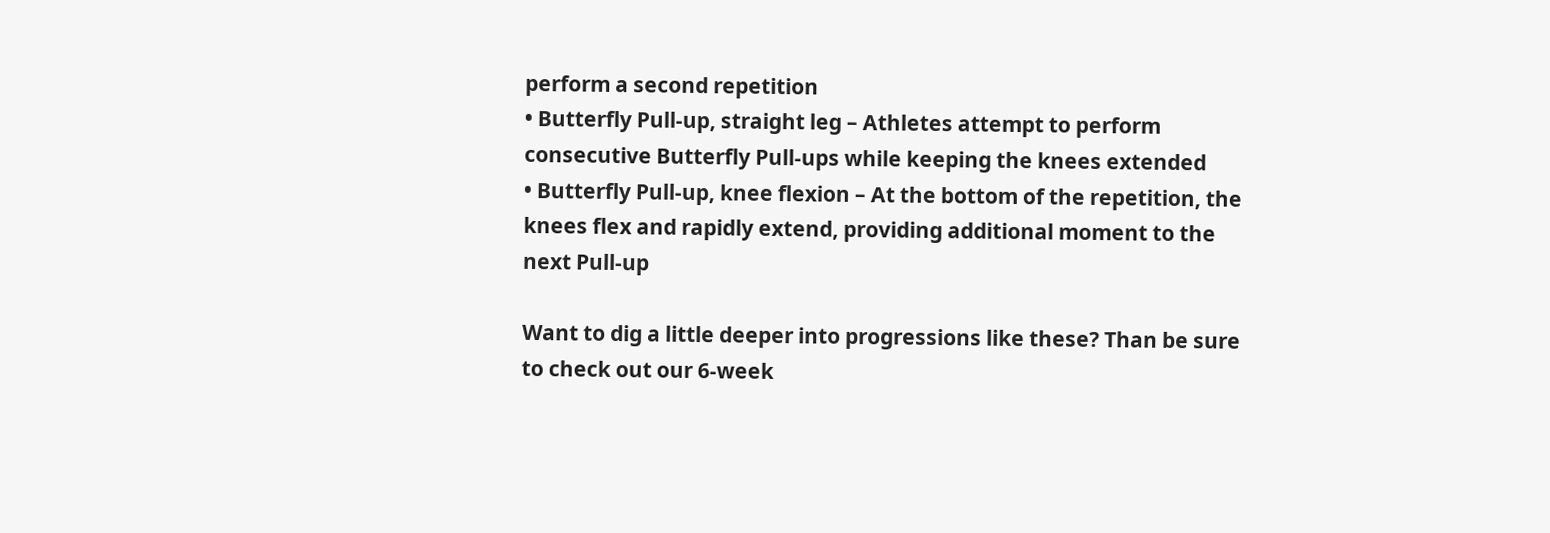perform a second repetition
• Butterfly Pull-up, straight leg – Athletes attempt to perform consecutive Butterfly Pull-ups while keeping the knees extended
• Butterfly Pull-up, knee flexion – At the bottom of the repetition, the knees flex and rapidly extend, providing additional moment to the next Pull-up

Want to dig a little deeper into progressions like these? Than be sure to check out our 6-week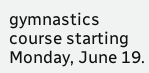gymnastics course starting Monday, June 19.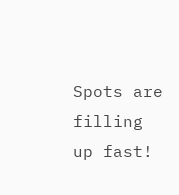Spots are filling up fast!